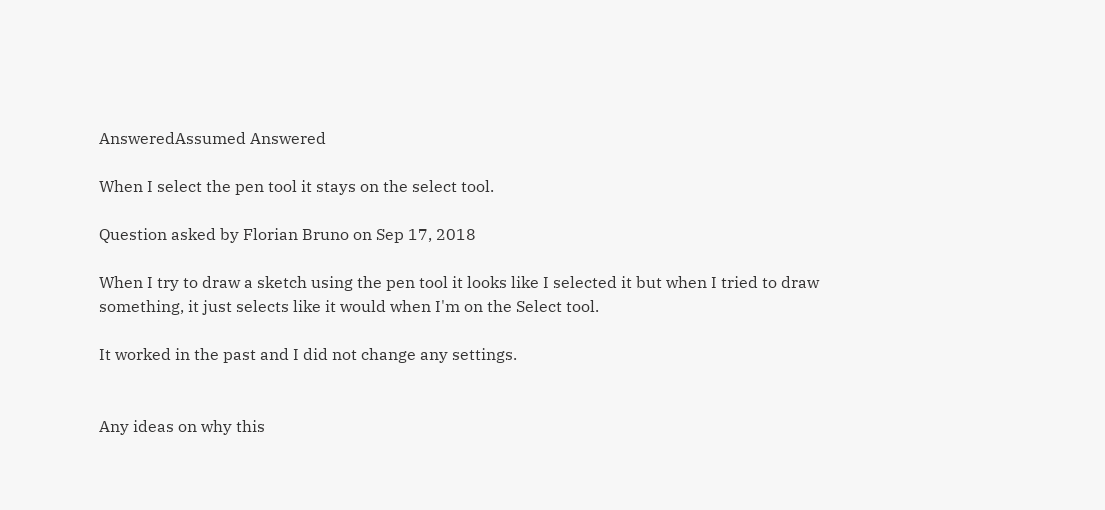AnsweredAssumed Answered

When I select the pen tool it stays on the select tool.

Question asked by Florian Bruno on Sep 17, 2018

When I try to draw a sketch using the pen tool it looks like I selected it but when I tried to draw something, it just selects like it would when I'm on the Select tool.

It worked in the past and I did not change any settings.


Any ideas on why this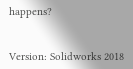happens?


Version: Solidworks 2018